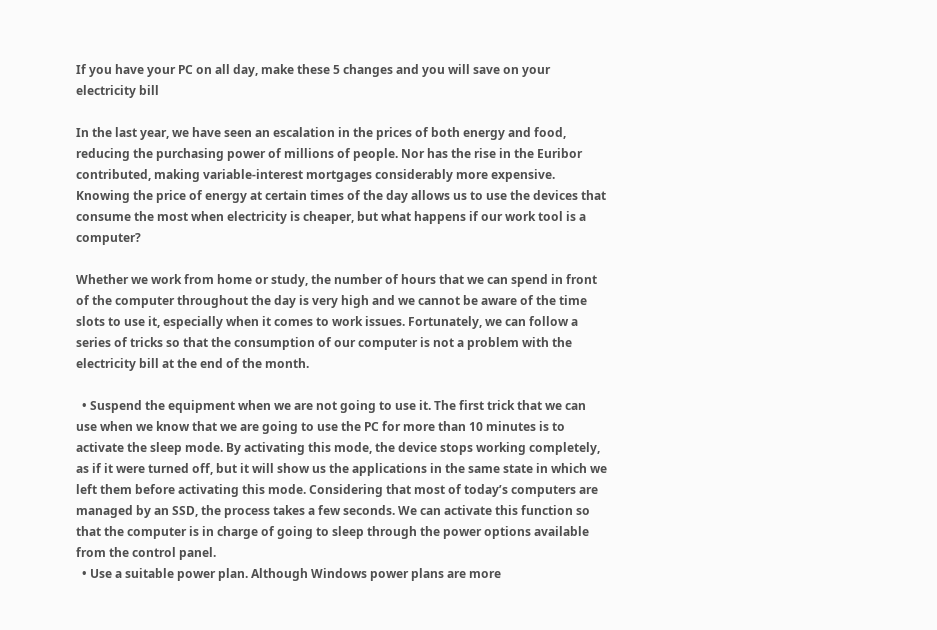If you have your PC on all day, make these 5 changes and you will save on your electricity bill

In the last year, we have seen an escalation in the prices of both energy and food, reducing the purchasing power of millions of people. Nor has the rise in the Euribor contributed, making variable-interest mortgages considerably more expensive. Knowing the price of energy at certain times of the day allows us to use the devices that consume the most when electricity is cheaper, but what happens if our work tool is a computer?

Whether we work from home or study, the number of hours that we can spend in front of the computer throughout the day is very high and we cannot be aware of the time slots to use it, especially when it comes to work issues. Fortunately, we can follow a series of tricks so that the consumption of our computer is not a problem with the electricity bill at the end of the month.

  • Suspend the equipment when we are not going to use it. The first trick that we can use when we know that we are going to use the PC for more than 10 minutes is to activate the sleep mode. By activating this mode, the device stops working completely, as if it were turned off, but it will show us the applications in the same state in which we left them before activating this mode. Considering that most of today’s computers are managed by an SSD, the process takes a few seconds. We can activate this function so that the computer is in charge of going to sleep through the power options available from the control panel.
  • Use a suitable power plan. Although Windows power plans are more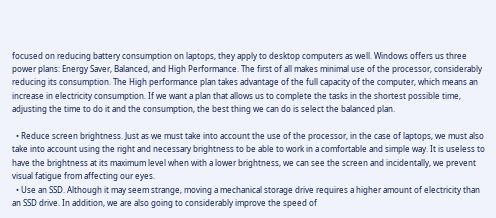focused on reducing battery consumption on laptops, they apply to desktop computers as well. Windows offers us three power plans: Energy Saver, Balanced, and High Performance. The first of all makes minimal use of the processor, considerably reducing its consumption. The High performance plan takes advantage of the full capacity of the computer, which means an increase in electricity consumption. If we want a plan that allows us to complete the tasks in the shortest possible time, adjusting the time to do it and the consumption, the best thing we can do is select the balanced plan.

  • Reduce screen brightness. Just as we must take into account the use of the processor, in the case of laptops, we must also take into account using the right and necessary brightness to be able to work in a comfortable and simple way. It is useless to have the brightness at its maximum level when with a lower brightness, we can see the screen and incidentally, we prevent visual fatigue from affecting our eyes.
  • Use an SSD. Although it may seem strange, moving a mechanical storage drive requires a higher amount of electricity than an SSD drive. In addition, we are also going to considerably improve the speed of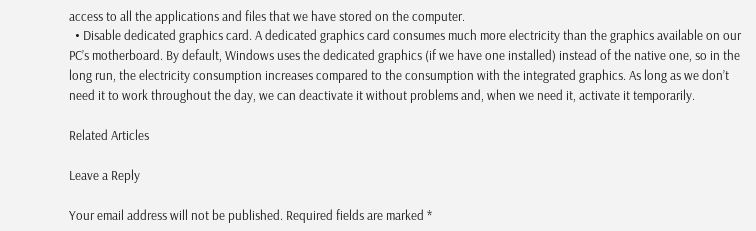access to all the applications and files that we have stored on the computer.
  • Disable dedicated graphics card. A dedicated graphics card consumes much more electricity than the graphics available on our PC’s motherboard. By default, Windows uses the dedicated graphics (if we have one installed) instead of the native one, so in the long run, the electricity consumption increases compared to the consumption with the integrated graphics. As long as we don’t need it to work throughout the day, we can deactivate it without problems and, when we need it, activate it temporarily.

Related Articles

Leave a Reply

Your email address will not be published. Required fields are marked *